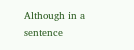Although in a sentence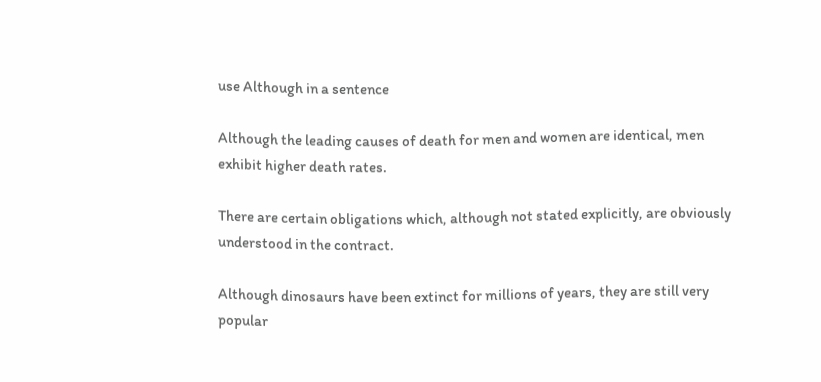use Although in a sentence

Although the leading causes of death for men and women are identical, men exhibit higher death rates.

There are certain obligations which, although not stated explicitly, are obviously understood in the contract.

Although dinosaurs have been extinct for millions of years, they are still very popular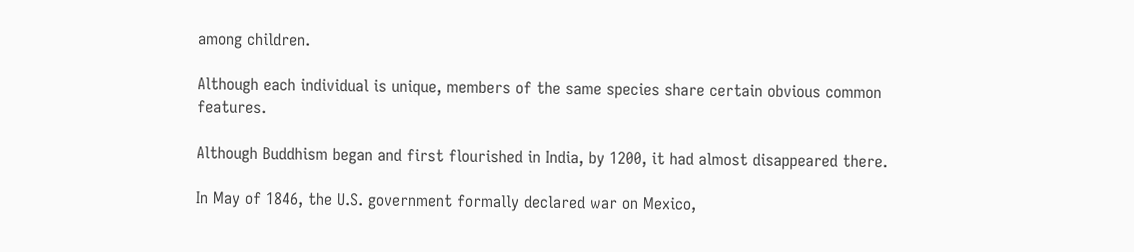among children.

Although each individual is unique, members of the same species share certain obvious common features.

Although Buddhism began and first flourished in India, by 1200, it had almost disappeared there.

In May of 1846, the U.S. government formally declared war on Mexico,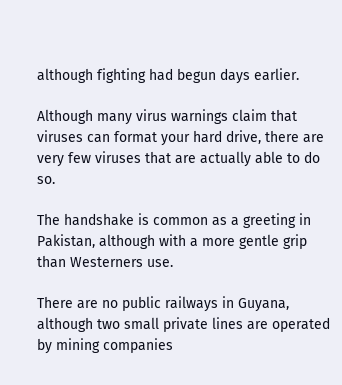although fighting had begun days earlier.

Although many virus warnings claim that viruses can format your hard drive, there are very few viruses that are actually able to do so.

The handshake is common as a greeting in Pakistan, although with a more gentle grip than Westerners use.

There are no public railways in Guyana, although two small private lines are operated by mining companies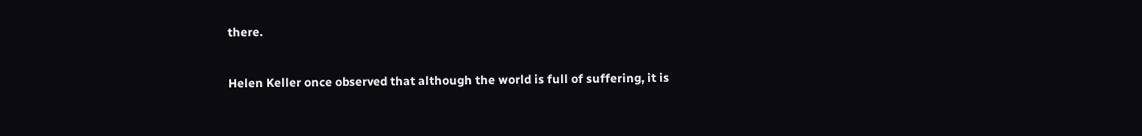there.

Helen Keller once observed that although the world is full of suffering, it is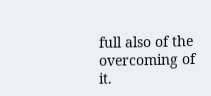full also of the overcoming of it.